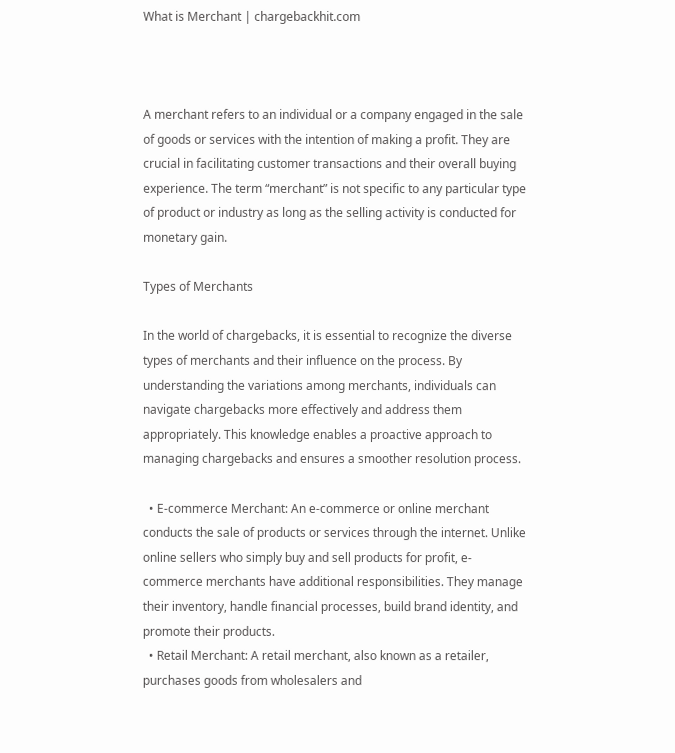What is Merchant | chargebackhit.com



A merchant refers to an individual or a company engaged in the sale of goods or services with the intention of making a profit. They are crucial in facilitating customer transactions and their overall buying experience. The term “merchant” is not specific to any particular type of product or industry as long as the selling activity is conducted for monetary gain.

Types of Merchants

In the world of chargebacks, it is essential to recognize the diverse types of merchants and their influence on the process. By understanding the variations among merchants, individuals can navigate chargebacks more effectively and address them appropriately. This knowledge enables a proactive approach to managing chargebacks and ensures a smoother resolution process.

  • E-commerce Merchant: An e-commerce or online merchant conducts the sale of products or services through the internet. Unlike online sellers who simply buy and sell products for profit, e-commerce merchants have additional responsibilities. They manage their inventory, handle financial processes, build brand identity, and promote their products.
  • Retail Merchant: A retail merchant, also known as a retailer, purchases goods from wholesalers and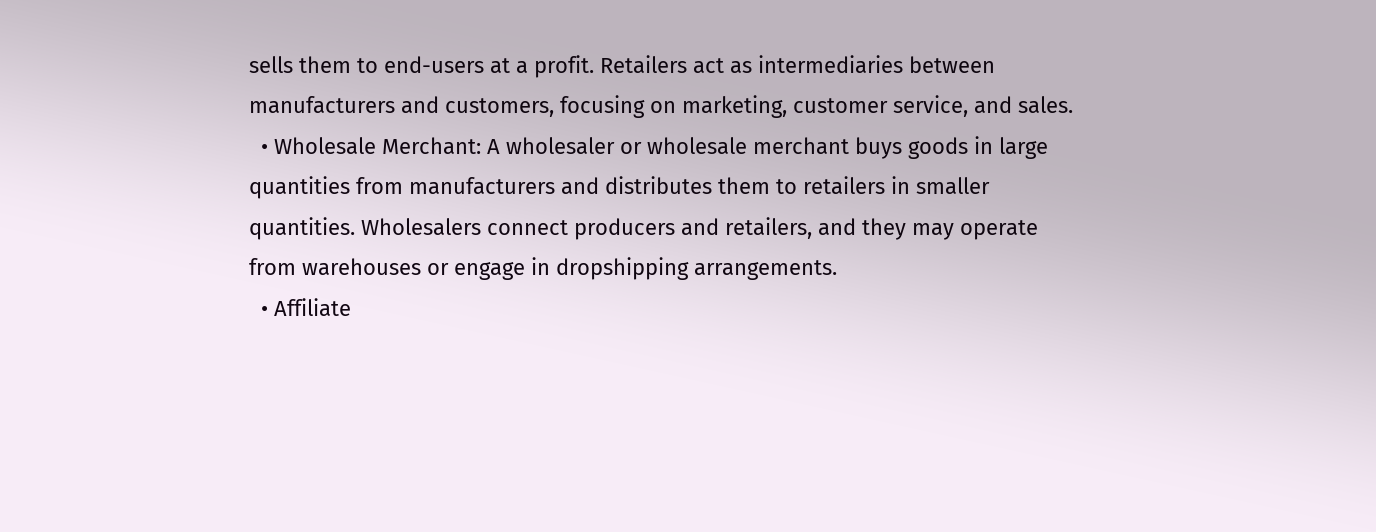sells them to end-users at a profit. Retailers act as intermediaries between manufacturers and customers, focusing on marketing, customer service, and sales.
  • Wholesale Merchant: A wholesaler or wholesale merchant buys goods in large quantities from manufacturers and distributes them to retailers in smaller quantities. Wholesalers connect producers and retailers, and they may operate from warehouses or engage in dropshipping arrangements.
  • Affiliate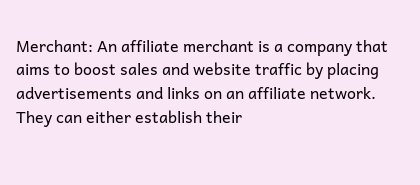Merchant: An affiliate merchant is a company that aims to boost sales and website traffic by placing advertisements and links on an affiliate network. They can either establish their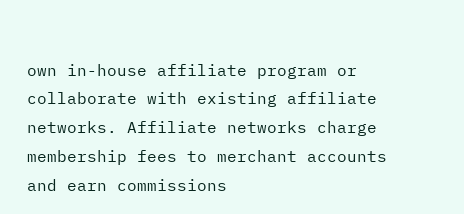own in-house affiliate program or collaborate with existing affiliate networks. Affiliate networks charge membership fees to merchant accounts and earn commissions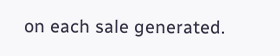on each sale generated.